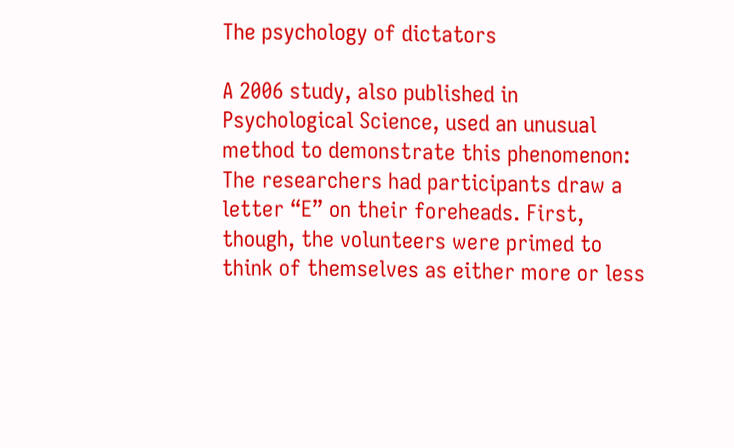The psychology of dictators

A 2006 study, also published in Psychological Science, used an unusual method to demonstrate this phenomenon: The researchers had participants draw a letter “E” on their foreheads. First, though, the volunteers were primed to think of themselves as either more or less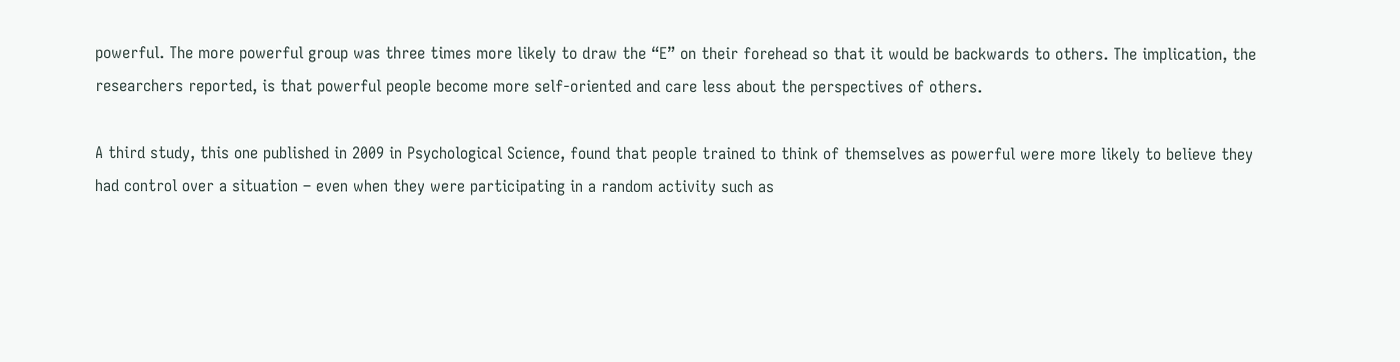powerful. The more powerful group was three times more likely to draw the “E” on their forehead so that it would be backwards to others. The implication, the researchers reported, is that powerful people become more self-oriented and care less about the perspectives of others.

A third study, this one published in 2009 in Psychological Science, found that people trained to think of themselves as powerful were more likely to believe they had control over a situation – even when they were participating in a random activity such as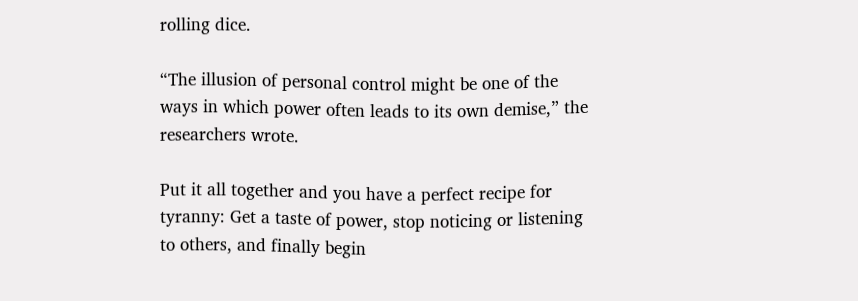rolling dice.

“The illusion of personal control might be one of the ways in which power often leads to its own demise,” the researchers wrote.

Put it all together and you have a perfect recipe for tyranny: Get a taste of power, stop noticing or listening to others, and finally begin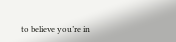to believe you’re in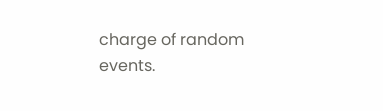charge of random events.